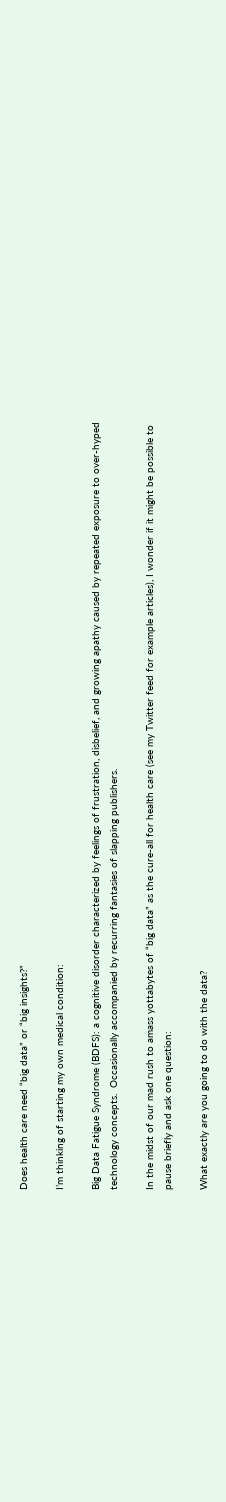Does health care need “big data” or “big insights?”

I’m thinking of starting my own medical condition:

Big Data Fatigue Syndrome (BDFS): a cognitive disorder characterized by feelings of frustration, disbelief, and growing apathy caused by repeated exposure to over-hyped technology concepts.  Occasionally accompanied by recurring fantasies of slapping publishers.

In the midst of our mad rush to amass yottabytes of “big data” as the cure-all for health care (see my Twitter feed for example articles), I wonder if it might be possible to pause briefly and ask one question:

What exactly are you going to do with the data?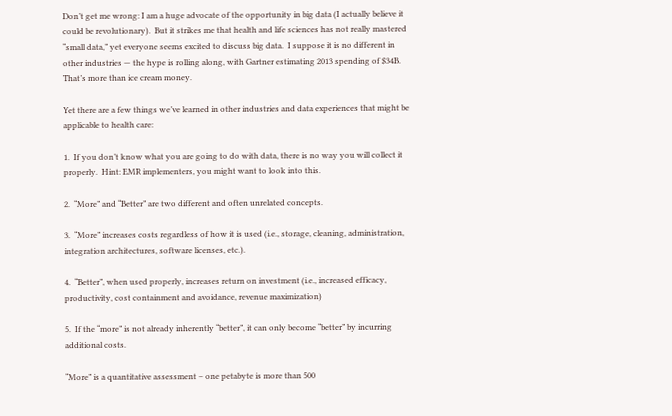Don’t get me wrong: I am a huge advocate of the opportunity in big data (I actually believe it could be revolutionary).  But it strikes me that health and life sciences has not really mastered “small data,” yet everyone seems excited to discuss big data.  I suppose it is no different in other industries — the hype is rolling along, with Gartner estimating 2013 spending of $34B.  That’s more than ice cream money.

Yet there are a few things we’ve learned in other industries and data experiences that might be applicable to health care:

1.  If you don’t know what you are going to do with data, there is no way you will collect it properly.  Hint: EMR implementers, you might want to look into this.

2.  “More” and “Better” are two different and often unrelated concepts.

3.  “More” increases costs regardless of how it is used (i.e., storage, cleaning, administration, integration architectures, software licenses, etc.).

4.  “Better”, when used properly, increases return on investment (i.e., increased efficacy, productivity, cost containment and avoidance, revenue maximization)

5.  If the “more” is not already inherently “better”, it can only become “better” by incurring additional costs.

“More” is a quantitative assessment – one petabyte is more than 500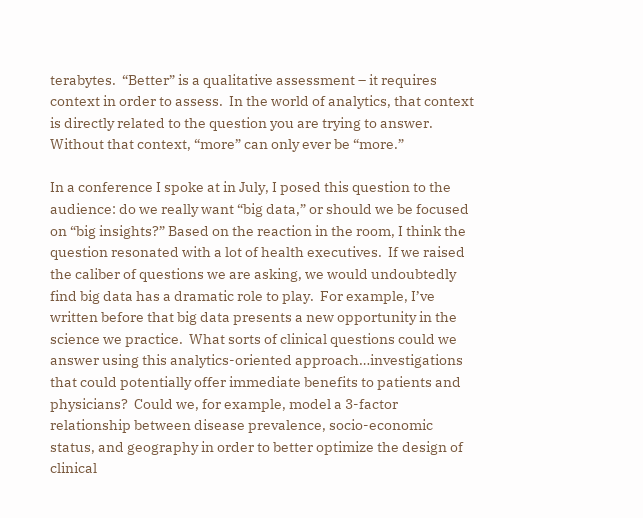terabytes.  “Better” is a qualitative assessment – it requires context in order to assess.  In the world of analytics, that context is directly related to the question you are trying to answer. Without that context, “more” can only ever be “more.”

In a conference I spoke at in July, I posed this question to the audience: do we really want “big data,” or should we be focused on “big insights?” Based on the reaction in the room, I think the question resonated with a lot of health executives.  If we raised the caliber of questions we are asking, we would undoubtedly find big data has a dramatic role to play.  For example, I’ve written before that big data presents a new opportunity in the science we practice.  What sorts of clinical questions could we answer using this analytics-oriented approach…investigations that could potentially offer immediate benefits to patients and physicians?  Could we, for example, model a 3-factor relationship between disease prevalence, socio-economic status, and geography in order to better optimize the design of clinical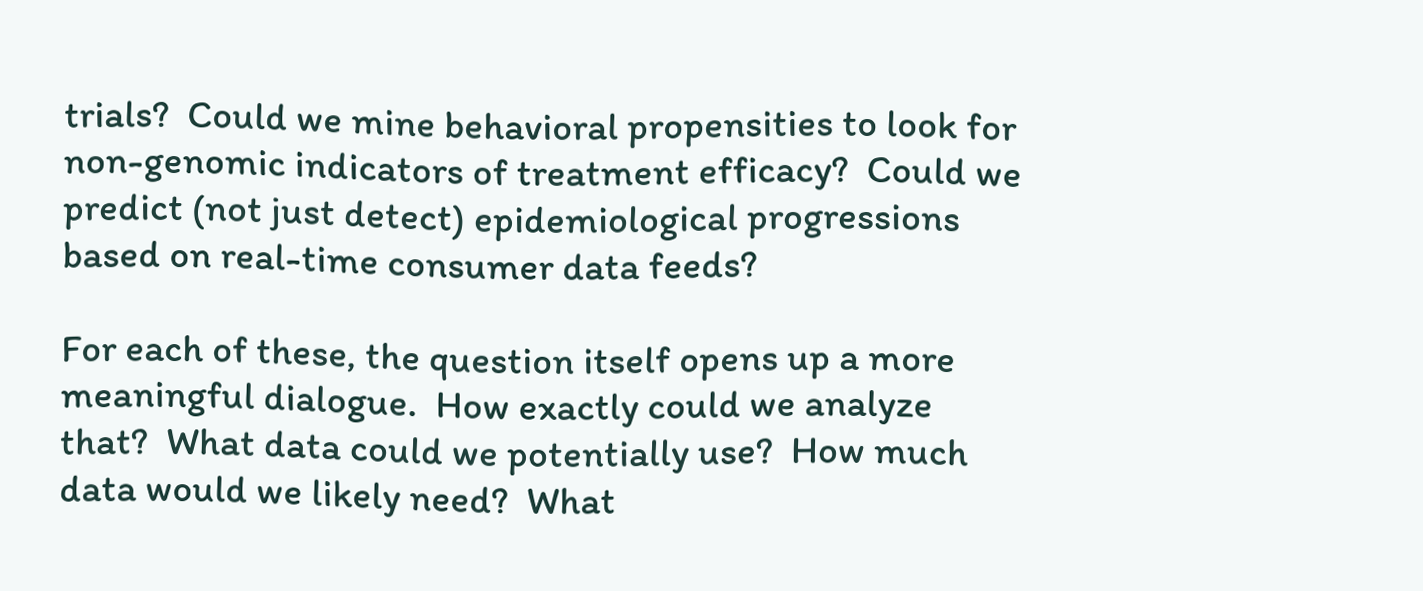trials?  Could we mine behavioral propensities to look for non-genomic indicators of treatment efficacy?  Could we predict (not just detect) epidemiological progressions based on real-time consumer data feeds?

For each of these, the question itself opens up a more meaningful dialogue.  How exactly could we analyze that?  What data could we potentially use?  How much data would we likely need?  What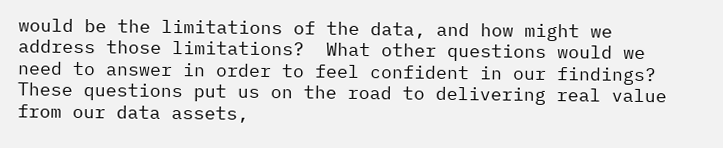would be the limitations of the data, and how might we address those limitations?  What other questions would we need to answer in order to feel confident in our findings?  These questions put us on the road to delivering real value from our data assets,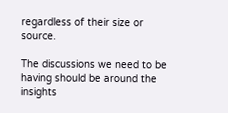regardless of their size or source.

The discussions we need to be having should be around the insights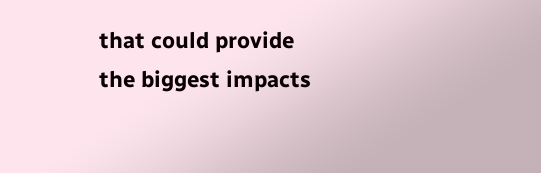that could provide the biggest impacts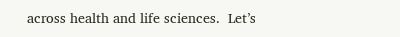across health and life sciences.  Let’s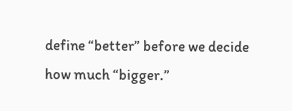define “better” before we decide how much “bigger.”